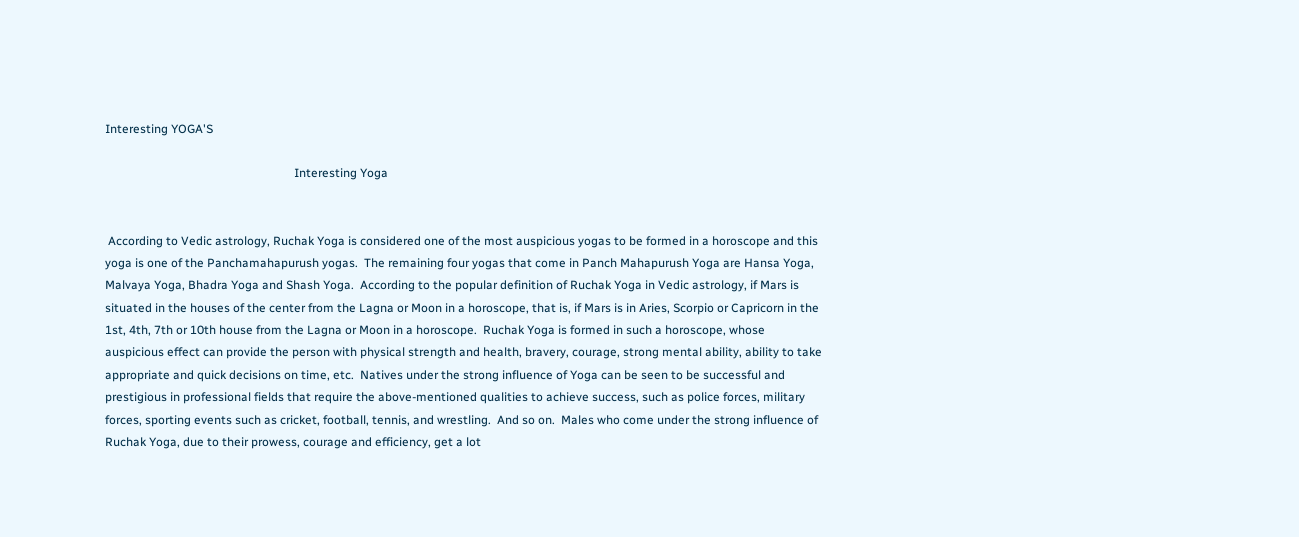Interesting YOGA'S

                                                               Interesting Yoga


 According to Vedic astrology, Ruchak Yoga is considered one of the most auspicious yogas to be formed in a horoscope and this yoga is one of the Panchamahapurush yogas.  The remaining four yogas that come in Panch Mahapurush Yoga are Hansa Yoga, Malvaya Yoga, Bhadra Yoga and Shash Yoga.  According to the popular definition of Ruchak Yoga in Vedic astrology, if Mars is situated in the houses of the center from the Lagna or Moon in a horoscope, that is, if Mars is in Aries, Scorpio or Capricorn in the 1st, 4th, 7th or 10th house from the Lagna or Moon in a horoscope.  Ruchak Yoga is formed in such a horoscope, whose auspicious effect can provide the person with physical strength and health, bravery, courage, strong mental ability, ability to take appropriate and quick decisions on time, etc.  Natives under the strong influence of Yoga can be seen to be successful and prestigious in professional fields that require the above-mentioned qualities to achieve success, such as police forces, military forces, sporting events such as cricket, football, tennis, and wrestling.  And so on.  Males who come under the strong influence of Ruchak Yoga, due to their prowess, courage and efficiency, get a lot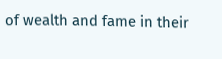of wealth and fame in their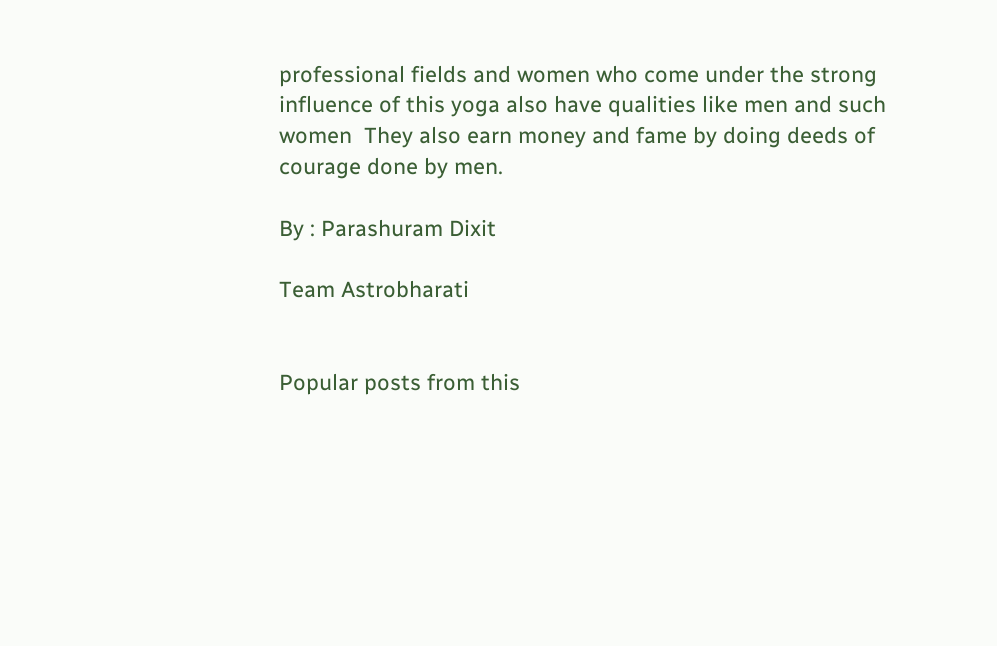professional fields and women who come under the strong influence of this yoga also have qualities like men and such women  They also earn money and fame by doing deeds of courage done by men.

By : Parashuram Dixit

Team Astrobharati


Popular posts from this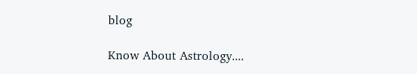blog

Know About Astrology....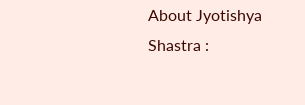About Jyotishya Shastra :